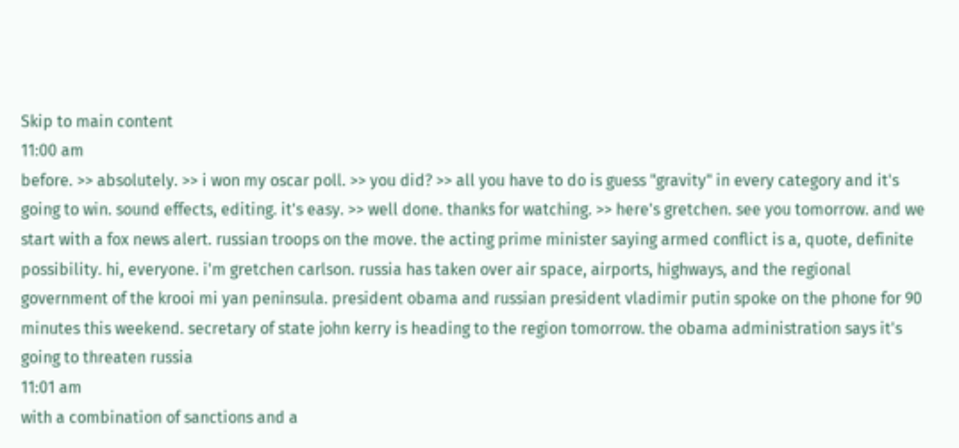Skip to main content
11:00 am
before. >> absolutely. >> i won my oscar poll. >> you did? >> all you have to do is guess "gravity" in every category and it's going to win. sound effects, editing. it's easy. >> well done. thanks for watching. >> here's gretchen. see you tomorrow. and we start with a fox news alert. russian troops on the move. the acting prime minister saying armed conflict is a, quote, definite possibility. hi, everyone. i'm gretchen carlson. russia has taken over air space, airports, highways, and the regional government of the krooi mi yan peninsula. president obama and russian president vladimir putin spoke on the phone for 90 minutes this weekend. secretary of state john kerry is heading to the region tomorrow. the obama administration says it's going to threaten russia
11:01 am
with a combination of sanctions and a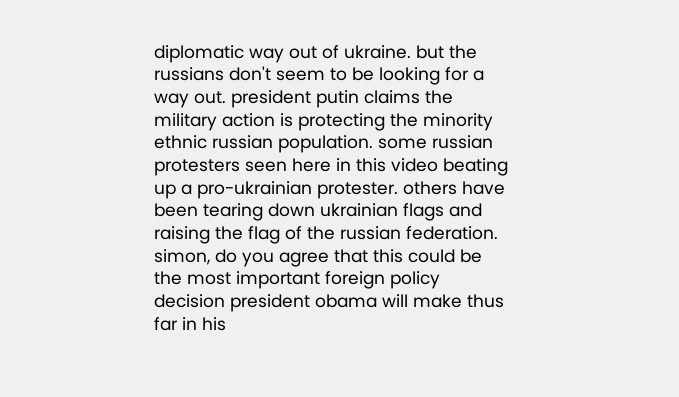diplomatic way out of ukraine. but the russians don't seem to be looking for a way out. president putin claims the military action is protecting the minority ethnic russian population. some russian protesters seen here in this video beating up a pro-ukrainian protester. others have been tearing down ukrainian flags and raising the flag of the russian federation. simon, do you agree that this could be the most important foreign policy decision president obama will make thus far in his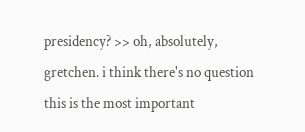presidency? >> oh, absolutely, gretchen. i think there's no question this is the most important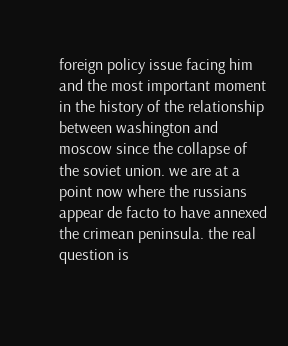foreign policy issue facing him and the most important moment in the history of the relationship between washington and moscow since the collapse of the soviet union. we are at a point now where the russians appear de facto to have annexed the crimean peninsula. the real question is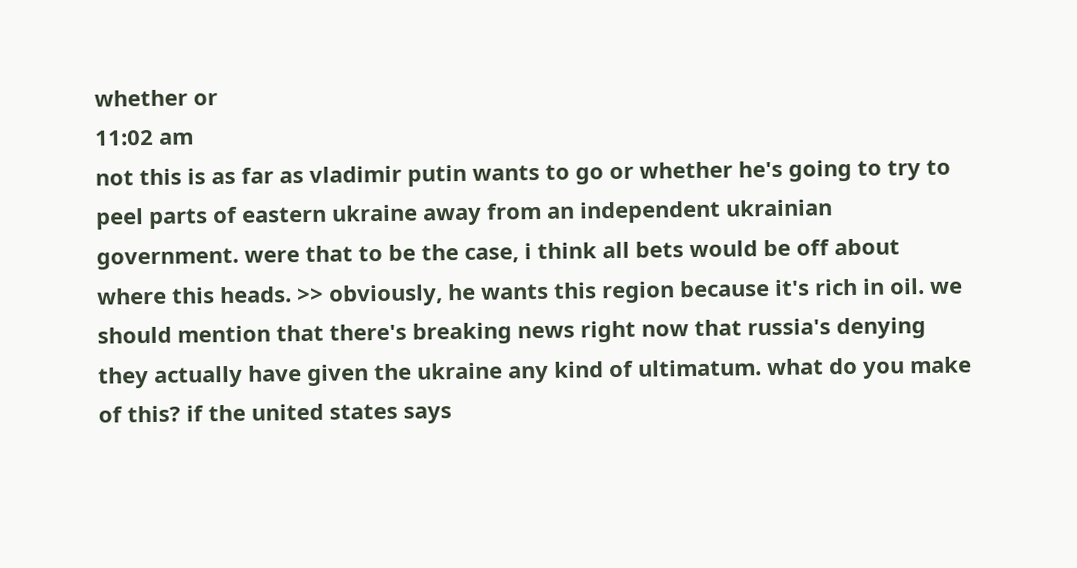whether or
11:02 am
not this is as far as vladimir putin wants to go or whether he's going to try to peel parts of eastern ukraine away from an independent ukrainian government. were that to be the case, i think all bets would be off about where this heads. >> obviously, he wants this region because it's rich in oil. we should mention that there's breaking news right now that russia's denying they actually have given the ukraine any kind of ultimatum. what do you make of this? if the united states says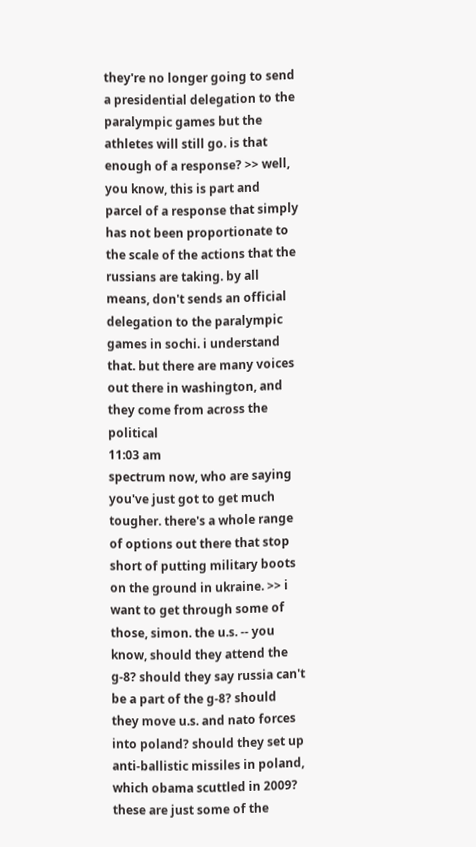they're no longer going to send a presidential delegation to the paralympic games but the athletes will still go. is that enough of a response? >> well, you know, this is part and parcel of a response that simply has not been proportionate to the scale of the actions that the russians are taking. by all means, don't sends an official delegation to the paralympic games in sochi. i understand that. but there are many voices out there in washington, and they come from across the political
11:03 am
spectrum now, who are saying you've just got to get much tougher. there's a whole range of options out there that stop short of putting military boots on the ground in ukraine. >> i want to get through some of those, simon. the u.s. -- you know, should they attend the g-8? should they say russia can't be a part of the g-8? should they move u.s. and nato forces into poland? should they set up anti-ballistic missiles in poland, which obama scuttled in 2009? these are just some of the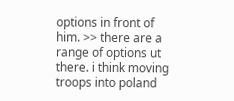options in front of him. >> there are a range of options ut there. i think moving troops into poland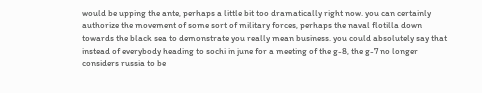would be upping the ante, perhaps a little bit too dramatically right now. you can certainly authorize the movement of some sort of military forces, perhaps the naval flotilla down towards the black sea to demonstrate you really mean business. you could absolutely say that instead of everybody heading to sochi in june for a meeting of the g-8, the g-7 no longer considers russia to be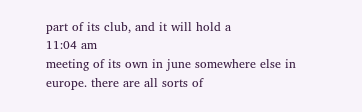part of its club, and it will hold a
11:04 am
meeting of its own in june somewhere else in europe. there are all sorts of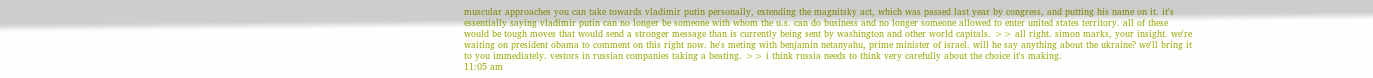muscular approaches you can take towards vladimir putin personally, extending the magnitsky act, which was passed last year by congress, and putting his name on it. it's essentially saying vladimir putin can no longer be someone with whom the u.s. can do business and no longer someone allowed to enter united states territory. all of these would be tough moves that would send a stronger message than is currently being sent by washington and other world capitals. >> all right. simon marks, your insight. we're waiting on president obama to comment on this right now. he's meting with benjamin netanyahu, prime minister of israel. will he say anything about the ukraine? we'll bring it to you immediately. vestors in russian companies taking a beating. >> i think russia needs to think very carefully about the choice it's making.
11:05 am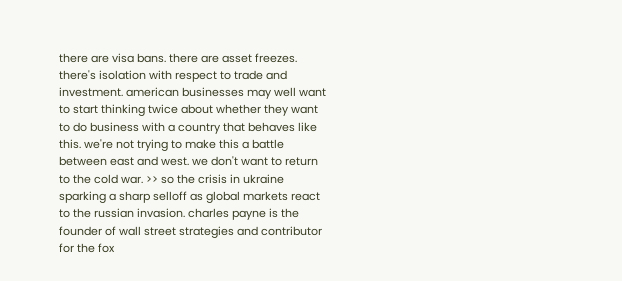there are visa bans. there are asset freezes. there's isolation with respect to trade and investment. american businesses may well want to start thinking twice about whether they want to do business with a country that behaves like this. we're not trying to make this a battle between east and west. we don't want to return to the cold war. >> so the crisis in ukraine sparking a sharp selloff as global markets react to the russian invasion. charles payne is the founder of wall street strategies and contributor for the fox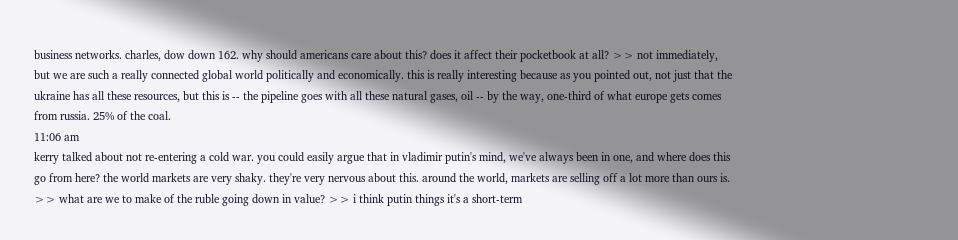business networks. charles, dow down 162. why should americans care about this? does it affect their pocketbook at all? >> not immediately, but we are such a really connected global world politically and economically. this is really interesting because as you pointed out, not just that the ukraine has all these resources, but this is -- the pipeline goes with all these natural gases, oil -- by the way, one-third of what europe gets comes from russia. 25% of the coal.
11:06 am
kerry talked about not re-entering a cold war. you could easily argue that in vladimir putin's mind, we've always been in one, and where does this go from here? the world markets are very shaky. they're very nervous about this. around the world, markets are selling off a lot more than ours is. >> what are we to make of the ruble going down in value? >> i think putin things it's a short-term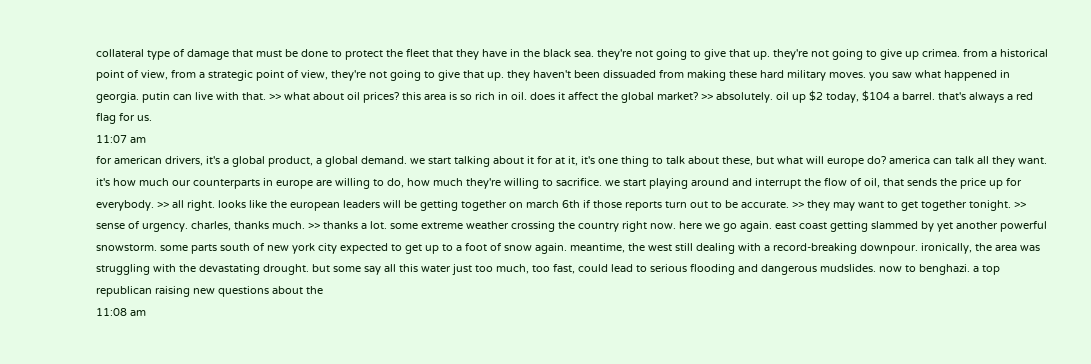collateral type of damage that must be done to protect the fleet that they have in the black sea. they're not going to give that up. they're not going to give up crimea. from a historical point of view, from a strategic point of view, they're not going to give that up. they haven't been dissuaded from making these hard military moves. you saw what happened in georgia. putin can live with that. >> what about oil prices? this area is so rich in oil. does it affect the global market? >> absolutely. oil up $2 today, $104 a barrel. that's always a red flag for us.
11:07 am
for american drivers, it's a global product, a global demand. we start talking about it for at it, it's one thing to talk about these, but what will europe do? america can talk all they want. it's how much our counterparts in europe are willing to do, how much they're willing to sacrifice. we start playing around and interrupt the flow of oil, that sends the price up for everybody. >> all right. looks like the european leaders will be getting together on march 6th if those reports turn out to be accurate. >> they may want to get together tonight. >> sense of urgency. charles, thanks much. >> thanks a lot. some extreme weather crossing the country right now. here we go again. east coast getting slammed by yet another powerful snowstorm. some parts south of new york city expected to get up to a foot of snow again. meantime, the west still dealing with a record-breaking downpour. ironically, the area was struggling with the devastating drought. but some say all this water just too much, too fast, could lead to serious flooding and dangerous mudslides. now to benghazi. a top republican raising new questions about the
11:08 am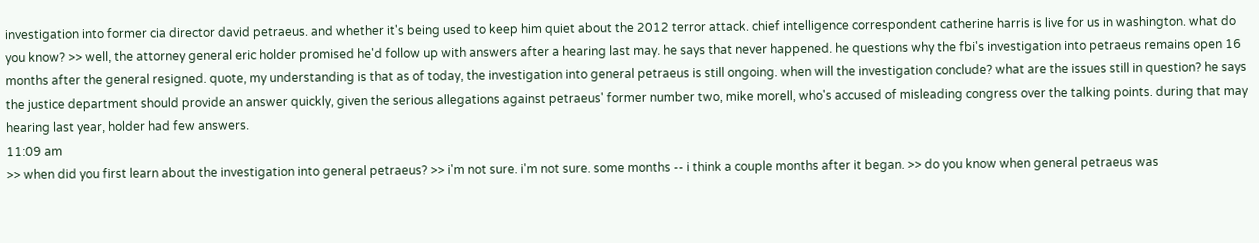investigation into former cia director david petraeus. and whether it's being used to keep him quiet about the 2012 terror attack. chief intelligence correspondent catherine harris is live for us in washington. what do you know? >> well, the attorney general eric holder promised he'd follow up with answers after a hearing last may. he says that never happened. he questions why the fbi's investigation into petraeus remains open 16 months after the general resigned. quote, my understanding is that as of today, the investigation into general petraeus is still ongoing. when will the investigation conclude? what are the issues still in question? he says the justice department should provide an answer quickly, given the serious allegations against petraeus' former number two, mike morell, who's accused of misleading congress over the talking points. during that may hearing last year, holder had few answers.
11:09 am
>> when did you first learn about the investigation into general petraeus? >> i'm not sure. i'm not sure. some months -- i think a couple months after it began. >> do you know when general petraeus was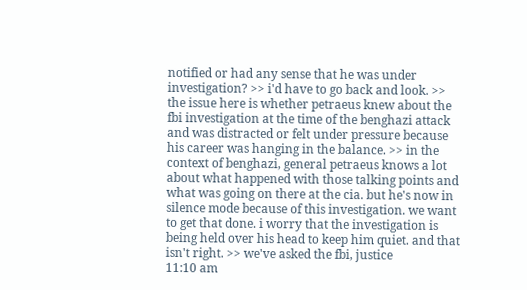notified or had any sense that he was under investigation? >> i'd have to go back and look. >> the issue here is whether petraeus knew about the fbi investigation at the time of the benghazi attack and was distracted or felt under pressure because his career was hanging in the balance. >> in the context of benghazi, general petraeus knows a lot about what happened with those talking points and what was going on there at the cia. but he's now in silence mode because of this investigation. we want to get that done. i worry that the investigation is being held over his head to keep him quiet. and that isn't right. >> we've asked the fbi, justice
11:10 am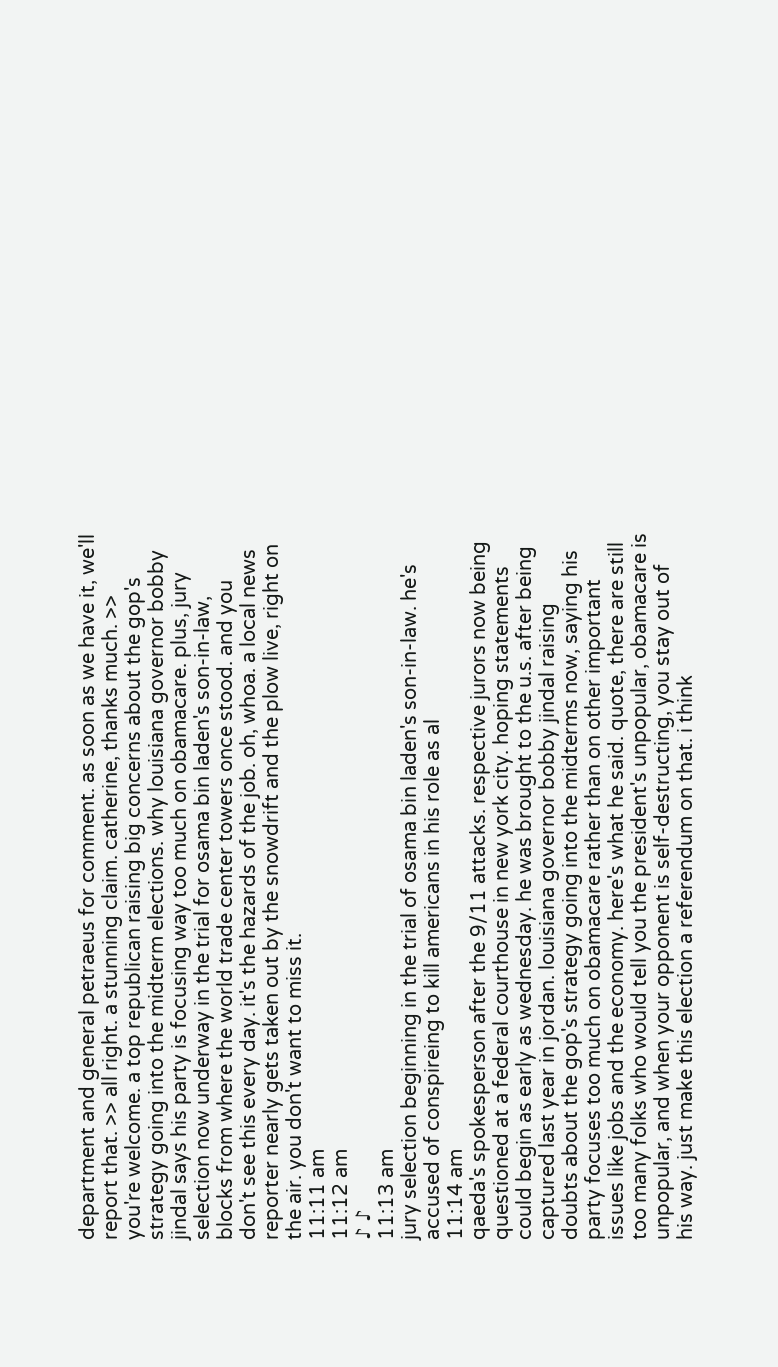department and general petraeus for comment. as soon as we have it, we'll report that. >> all right. a stunning claim. catherine, thanks much. >> you're welcome. a top republican raising big concerns about the gop's strategy going into the midterm elections. why louisiana governor bobby jindal says his party is focusing way too much on obamacare. plus, jury selection now underway in the trial for osama bin laden's son-in-law, blocks from where the world trade center towers once stood. and you don't see this every day. it's the hazards of the job. oh, whoa. a local news reporter nearly gets taken out by the snowdrift and the plow live, right on the air. you don't want to miss it.
11:11 am
11:12 am
♪ ♪
11:13 am
jury selection beginning in the trial of osama bin laden's son-in-law. he's accused of conspireing to kill americans in his role as al
11:14 am
qaeda's spokesperson after the 9/11 attacks. respective jurors now being questioned at a federal courthouse in new york city. hoping statements could begin as early as wednesday. he was brought to the u.s. after being captured last year in jordan. louisiana governor bobby jindal raising doubts about the gop's strategy going into the midterms now, saying his party focuses too much on obamacare rather than on other important issues like jobs and the economy. here's what he said. quote, there are still too many folks who would tell you the president's unpopular, obamacare is unpopular, and when your opponent is self-destructing, you stay out of his way. just make this election a referendum on that. i think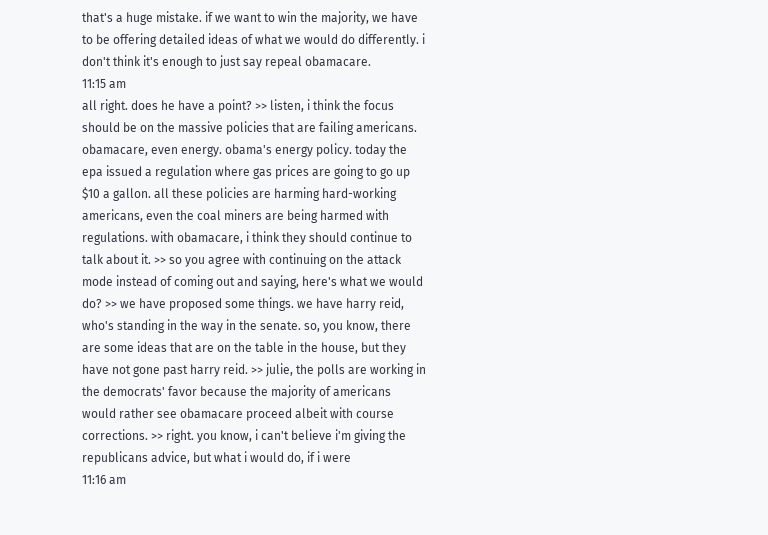that's a huge mistake. if we want to win the majority, we have to be offering detailed ideas of what we would do differently. i don't think it's enough to just say repeal obamacare.
11:15 am
all right. does he have a point? >> listen, i think the focus should be on the massive policies that are failing americans. obamacare, even energy. obama's energy policy. today the epa issued a regulation where gas prices are going to go up $10 a gallon. all these policies are harming hard-working americans, even the coal miners are being harmed with regulations. with obamacare, i think they should continue to talk about it. >> so you agree with continuing on the attack mode instead of coming out and saying, here's what we would do? >> we have proposed some things. we have harry reid, who's standing in the way in the senate. so, you know, there are some ideas that are on the table in the house, but they have not gone past harry reid. >> julie, the polls are working in the democrats' favor because the majority of americans would rather see obamacare proceed albeit with course corrections. >> right. you know, i can't believe i'm giving the republicans advice, but what i would do, if i were
11:16 am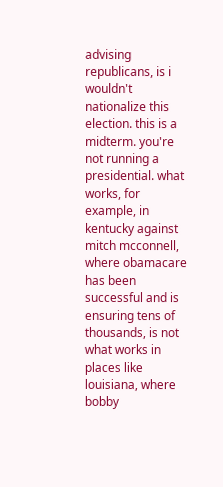advising republicans, is i wouldn't nationalize this election. this is a midterm. you're not running a presidential. what works, for example, in kentucky against mitch mcconnell, where obamacare has been successful and is ensuring tens of thousands, is not what works in places like louisiana, where bobby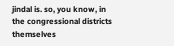jindal is. so, you know, in the congressional districts themselves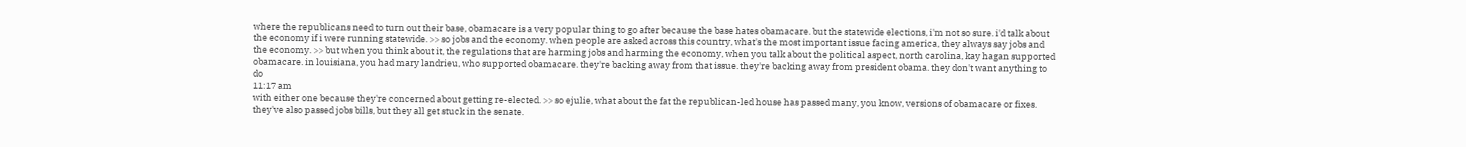where the republicans need to turn out their base, obamacare is a very popular thing to go after because the base hates obamacare. but the statewide elections, i'm not so sure. i'd talk about the economy if i were running statewide. >> so jobs and the economy. when people are asked across this country, what's the most important issue facing america, they always say jobs and the economy. >> but when you think about it, the regulations that are harming jobs and harming the economy, when you talk about the political aspect, north carolina, kay hagan supported obamacare. in louisiana, you had mary landrieu, who supported obamacare. they're backing away from that issue. they're backing away from president obama. they don't want anything to do
11:17 am
with either one because they're concerned about getting re-elected. >> so ejulie, what about the fat the republican-led house has passed many, you know, versions of obamacare or fixes. they've also passed jobs bills, but they all get stuck in the senate.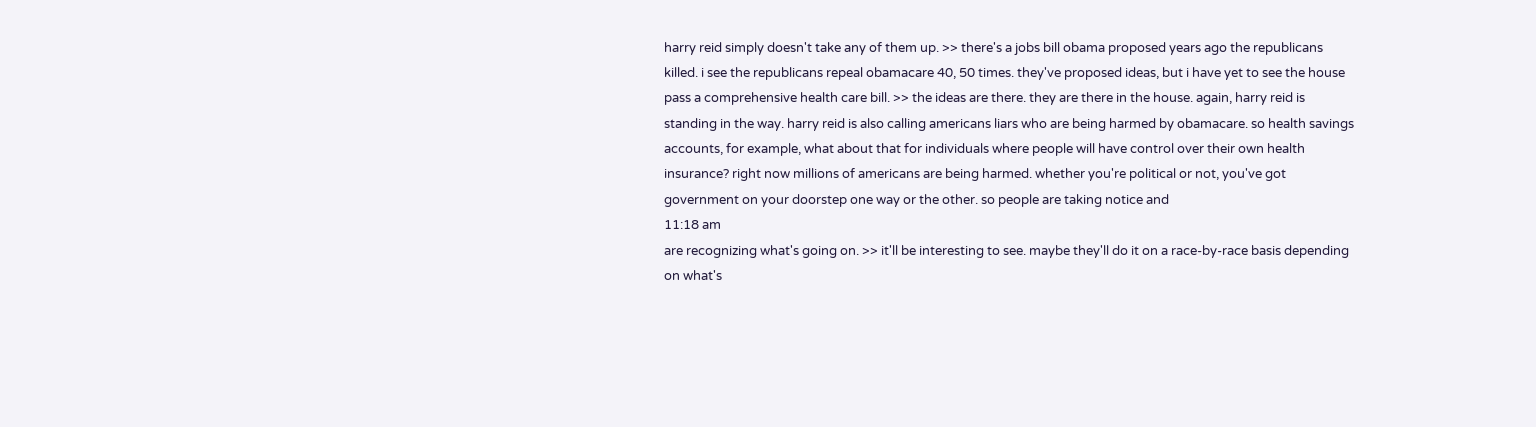harry reid simply doesn't take any of them up. >> there's a jobs bill obama proposed years ago the republicans killed. i see the republicans repeal obamacare 40, 50 times. they've proposed ideas, but i have yet to see the house pass a comprehensive health care bill. >> the ideas are there. they are there in the house. again, harry reid is standing in the way. harry reid is also calling americans liars who are being harmed by obamacare. so health savings accounts, for example, what about that for individuals where people will have control over their own health insurance? right now millions of americans are being harmed. whether you're political or not, you've got government on your doorstep one way or the other. so people are taking notice and
11:18 am
are recognizing what's going on. >> it'll be interesting to see. maybe they'll do it on a race-by-race basis depending on what's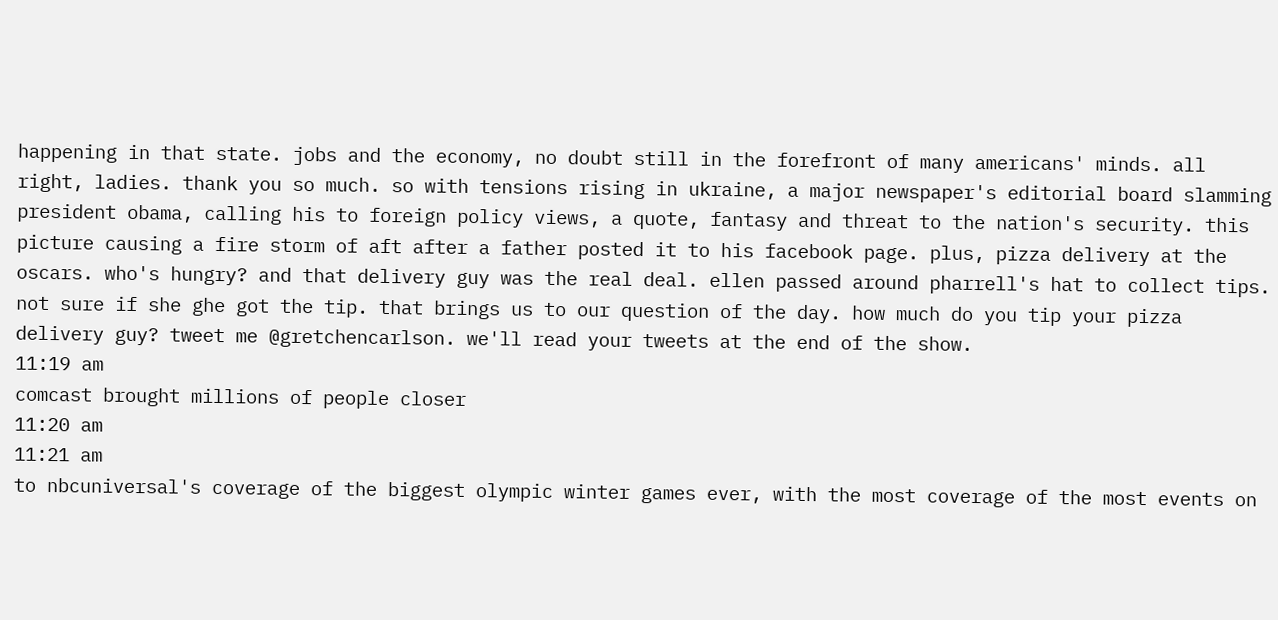happening in that state. jobs and the economy, no doubt still in the forefront of many americans' minds. all right, ladies. thank you so much. so with tensions rising in ukraine, a major newspaper's editorial board slamming president obama, calling his to foreign policy views, a quote, fantasy and threat to the nation's security. this picture causing a fire storm of aft after a father posted it to his facebook page. plus, pizza delivery at the oscars. who's hungry? and that delivery guy was the real deal. ellen passed around pharrell's hat to collect tips. not sure if she ghe got the tip. that brings us to our question of the day. how much do you tip your pizza delivery guy? tweet me @gretchencarlson. we'll read your tweets at the end of the show.
11:19 am
comcast brought millions of people closer
11:20 am
11:21 am
to nbcuniversal's coverage of the biggest olympic winter games ever, with the most coverage of the most events on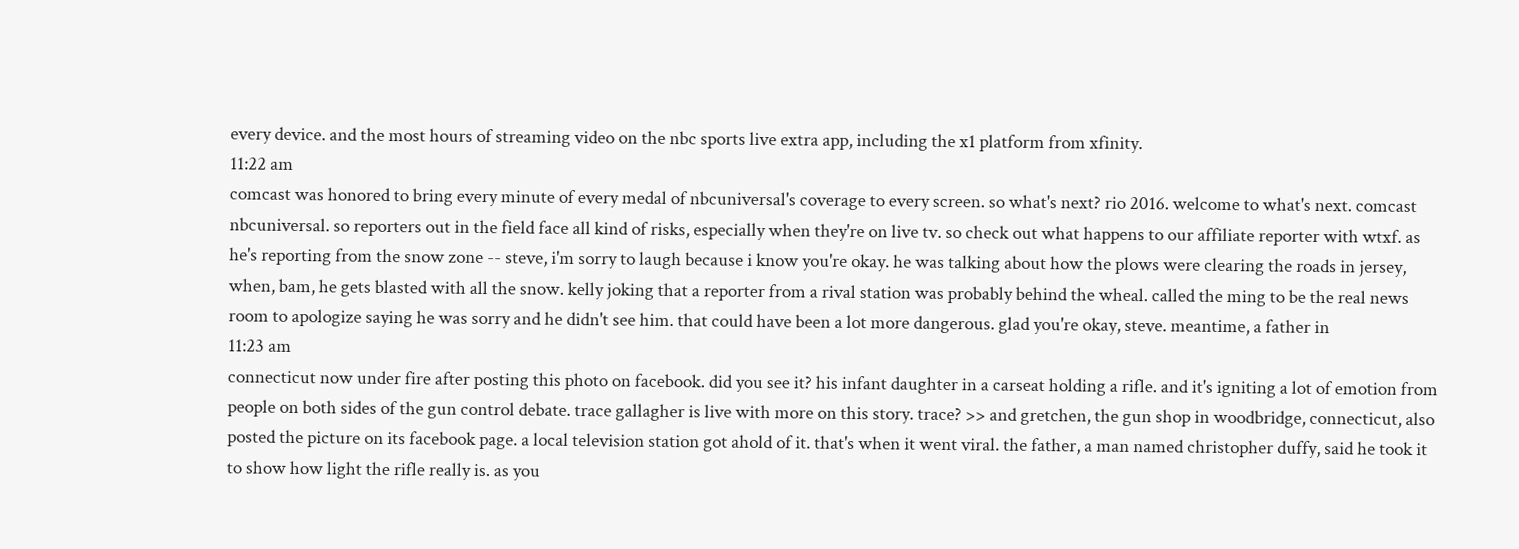every device. and the most hours of streaming video on the nbc sports live extra app, including the x1 platform from xfinity.
11:22 am
comcast was honored to bring every minute of every medal of nbcuniversal's coverage to every screen. so what's next? rio 2016. welcome to what's next. comcast nbcuniversal. so reporters out in the field face all kind of risks, especially when they're on live tv. so check out what happens to our affiliate reporter with wtxf. as he's reporting from the snow zone -- steve, i'm sorry to laugh because i know you're okay. he was talking about how the plows were clearing the roads in jersey, when, bam, he gets blasted with all the snow. kelly joking that a reporter from a rival station was probably behind the wheal. called the ming to be the real news room to apologize saying he was sorry and he didn't see him. that could have been a lot more dangerous. glad you're okay, steve. meantime, a father in
11:23 am
connecticut now under fire after posting this photo on facebook. did you see it? his infant daughter in a carseat holding a rifle. and it's igniting a lot of emotion from people on both sides of the gun control debate. trace gallagher is live with more on this story. trace? >> and gretchen, the gun shop in woodbridge, connecticut, also posted the picture on its facebook page. a local television station got ahold of it. that's when it went viral. the father, a man named christopher duffy, said he took it to show how light the rifle really is. as you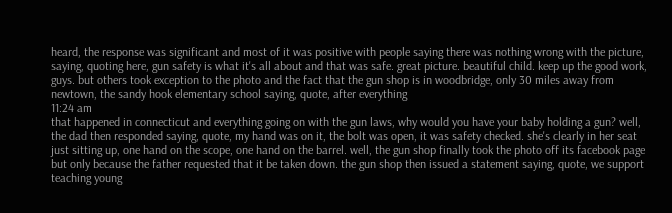heard, the response was significant and most of it was positive with people saying there was nothing wrong with the picture, saying, quoting here, gun safety is what it's all about and that was safe. great picture. beautiful child. keep up the good work, guys. but others took exception to the photo and the fact that the gun shop is in woodbridge, only 30 miles away from newtown, the sandy hook elementary school saying, quote, after everything
11:24 am
that happened in connecticut and everything going on with the gun laws, why would you have your baby holding a gun? well, the dad then responded saying, quote, my hand was on it, the bolt was open, it was safety checked. she's clearly in her seat just sitting up, one hand on the scope, one hand on the barrel. well, the gun shop finally took the photo off its facebook page but only because the father requested that it be taken down. the gun shop then issued a statement saying, quote, we support teaching young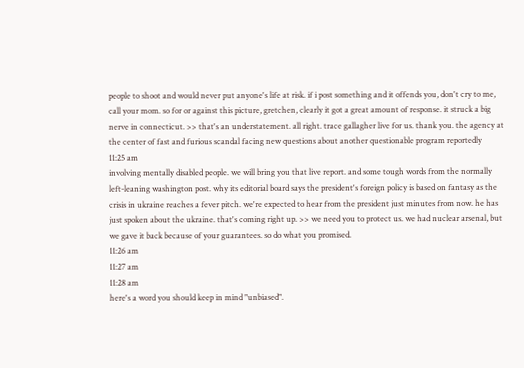people to shoot and would never put anyone's life at risk. if i post something and it offends you, don't cry to me, call your mom. so for or against this picture, gretchen, clearly it got a great amount of response. it struck a big nerve in connecticut. >> that's an understatement. all right. trace gallagher live for us. thank you. the agency at the center of fast and furious scandal facing new questions about another questionable program reportedly
11:25 am
involving mentally disabled people. we will bring you that live report. and some tough words from the normally left-leaning washington post. why its editorial board says the president's foreign policy is based on fantasy as the crisis in ukraine reaches a fever pitch. we're expected to hear from the president just minutes from now. he has just spoken about the ukraine. that's coming right up. >> we need you to protect us. we had nuclear arsenal, but we gave it back because of your guarantees. so do what you promised.
11:26 am
11:27 am
11:28 am
here's a word you should keep in mind "unbiased".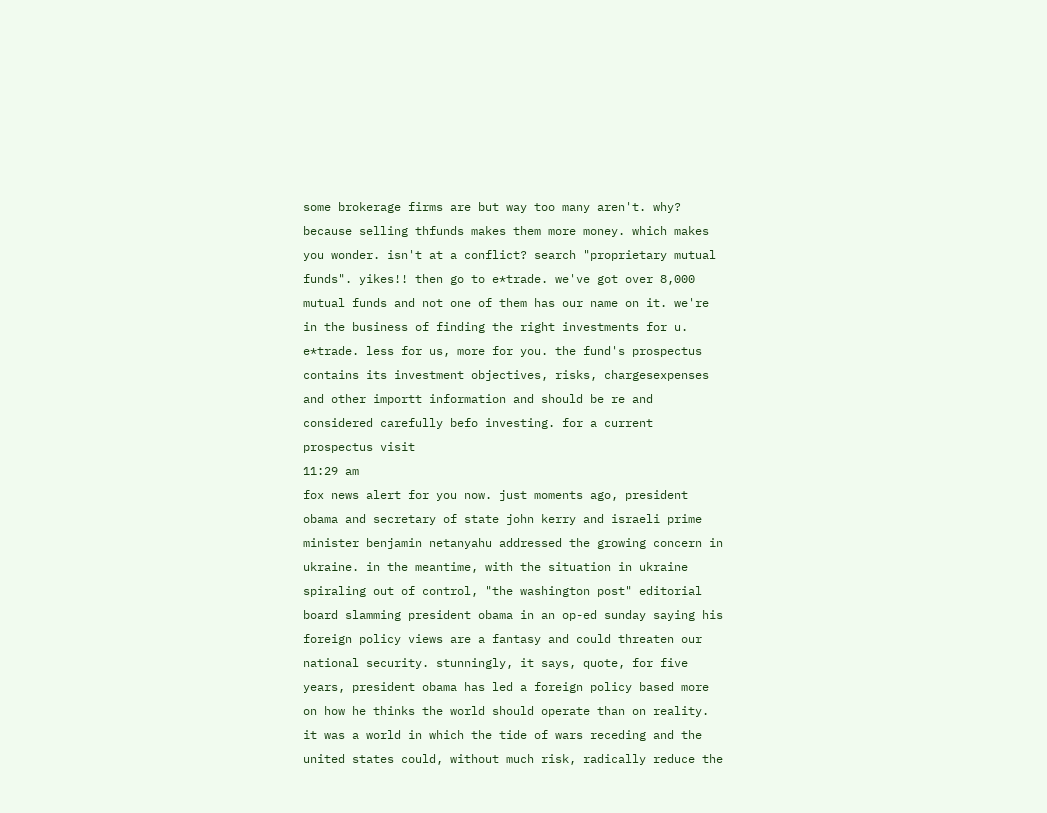some brokerage firms are but way too many aren't. why? because selling thfunds makes them more money. which makes you wonder. isn't at a conflict? search "proprietary mutual funds". yikes!! then go to e*trade. we've got over 8,000 mutual funds and not one of them has our name on it. we're in the business of finding the right investments for u. e*trade. less for us, more for you. the fund's prospectus contains its investment objectives, risks, chargesexpenses and other importt information and should be re and considered carefully befo investing. for a current prospectus visit
11:29 am
fox news alert for you now. just moments ago, president obama and secretary of state john kerry and israeli prime minister benjamin netanyahu addressed the growing concern in ukraine. in the meantime, with the situation in ukraine spiraling out of control, "the washington post" editorial board slamming president obama in an op-ed sunday saying his foreign policy views are a fantasy and could threaten our national security. stunningly, it says, quote, for five years, president obama has led a foreign policy based more on how he thinks the world should operate than on reality. it was a world in which the tide of wars receding and the united states could, without much risk, radically reduce the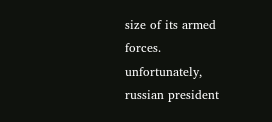size of its armed forces. unfortunately, russian president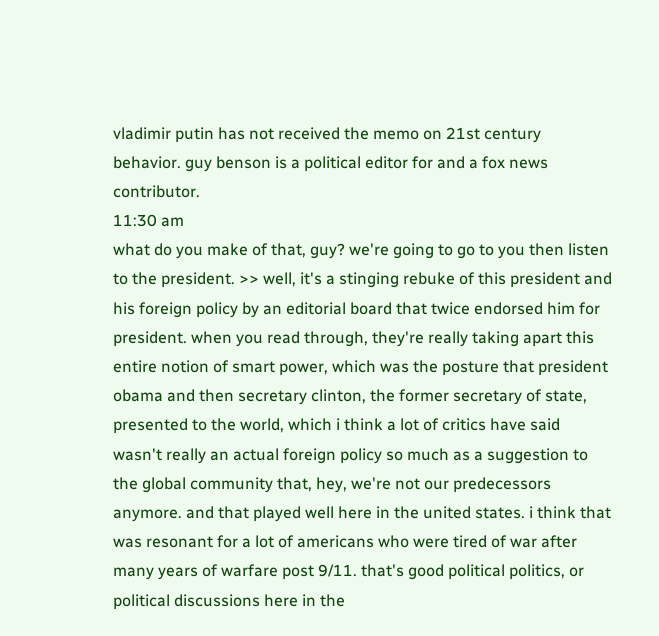vladimir putin has not received the memo on 21st century behavior. guy benson is a political editor for and a fox news contributor.
11:30 am
what do you make of that, guy? we're going to go to you then listen to the president. >> well, it's a stinging rebuke of this president and his foreign policy by an editorial board that twice endorsed him for president. when you read through, they're really taking apart this entire notion of smart power, which was the posture that president obama and then secretary clinton, the former secretary of state, presented to the world, which i think a lot of critics have said wasn't really an actual foreign policy so much as a suggestion to the global community that, hey, we're not our predecessors anymore. and that played well here in the united states. i think that was resonant for a lot of americans who were tired of war after many years of warfare post 9/11. that's good political politics, or political discussions here in the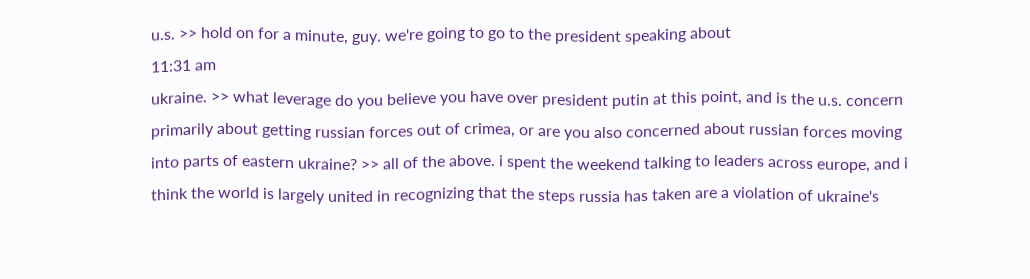u.s. >> hold on for a minute, guy. we're going to go to the president speaking about
11:31 am
ukraine. >> what leverage do you believe you have over president putin at this point, and is the u.s. concern primarily about getting russian forces out of crimea, or are you also concerned about russian forces moving into parts of eastern ukraine? >> all of the above. i spent the weekend talking to leaders across europe, and i think the world is largely united in recognizing that the steps russia has taken are a violation of ukraine's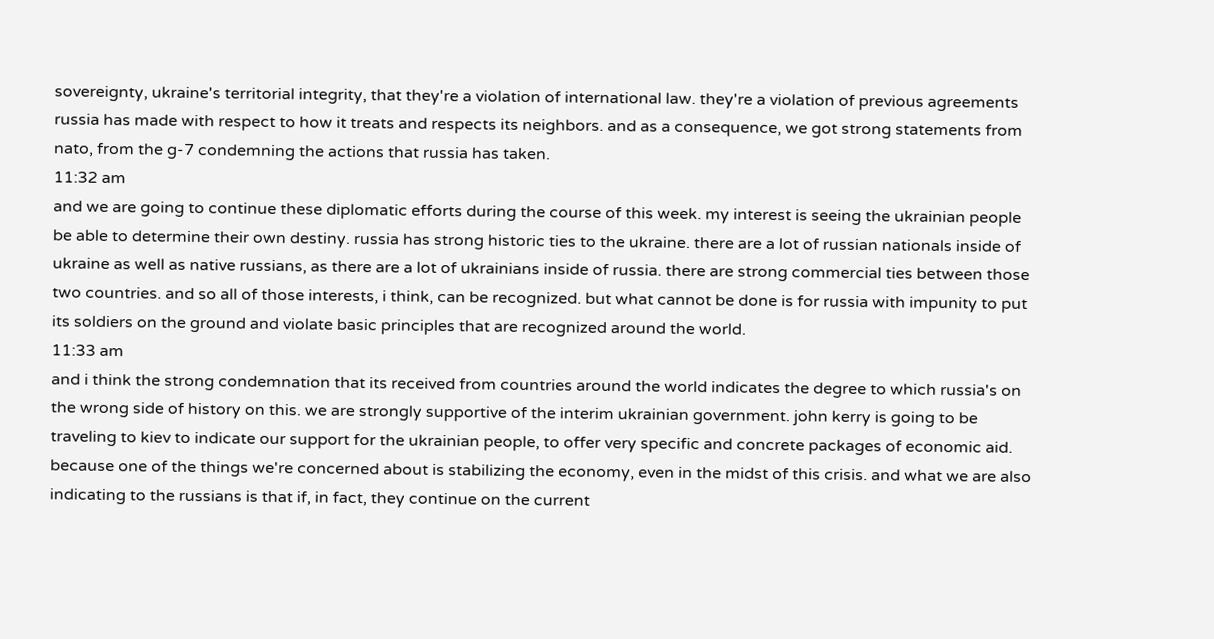sovereignty, ukraine's territorial integrity, that they're a violation of international law. they're a violation of previous agreements russia has made with respect to how it treats and respects its neighbors. and as a consequence, we got strong statements from nato, from the g-7 condemning the actions that russia has taken.
11:32 am
and we are going to continue these diplomatic efforts during the course of this week. my interest is seeing the ukrainian people be able to determine their own destiny. russia has strong historic ties to the ukraine. there are a lot of russian nationals inside of ukraine as well as native russians, as there are a lot of ukrainians inside of russia. there are strong commercial ties between those two countries. and so all of those interests, i think, can be recognized. but what cannot be done is for russia with impunity to put its soldiers on the ground and violate basic principles that are recognized around the world.
11:33 am
and i think the strong condemnation that its received from countries around the world indicates the degree to which russia's on the wrong side of history on this. we are strongly supportive of the interim ukrainian government. john kerry is going to be traveling to kiev to indicate our support for the ukrainian people, to offer very specific and concrete packages of economic aid. because one of the things we're concerned about is stabilizing the economy, even in the midst of this crisis. and what we are also indicating to the russians is that if, in fact, they continue on the current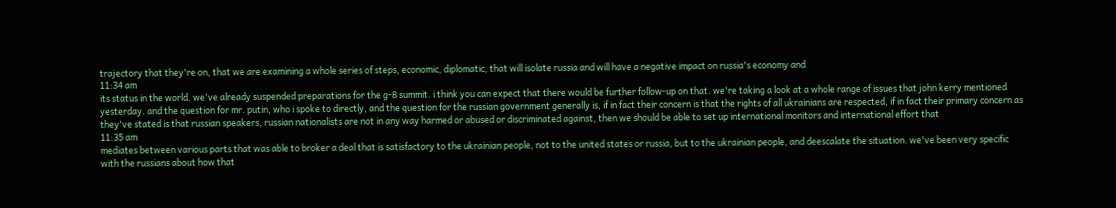trajectory that they're on, that we are examining a whole series of steps, economic, diplomatic, that will isolate russia and will have a negative impact on russia's economy and
11:34 am
its status in the world. we've already suspended preparations for the g-8 summit. i think you can expect that there would be further follow-up on that. we're taking a look at a whole range of issues that john kerry mentioned yesterday. and the question for mr. putin, who i spoke to directly, and the question for the russian government generally is, if in fact their concern is that the rights of all ukrainians are respected, if in fact their primary concern as they've stated is that russian speakers, russian nationalists are not in any way harmed or abused or discriminated against, then we should be able to set up international monitors and international effort that
11:35 am
mediates between various parts that was able to broker a deal that is satisfactory to the ukrainian people, not to the united states or russia, but to the ukrainian people, and deescalate the situation. we've been very specific with the russians about how that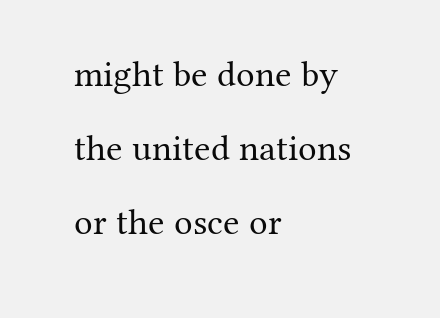might be done by the united nations or the osce or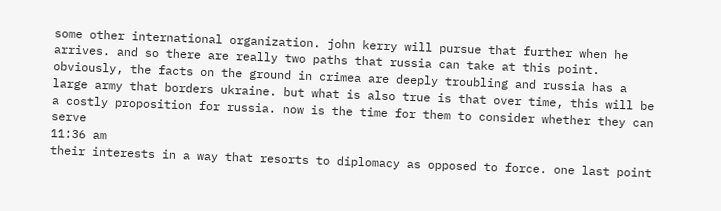some other international organization. john kerry will pursue that further when he arrives. and so there are really two paths that russia can take at this point. obviously, the facts on the ground in crimea are deeply troubling and russia has a large army that borders ukraine. but what is also true is that over time, this will be a costly proposition for russia. now is the time for them to consider whether they can serve
11:36 am
their interests in a way that resorts to diplomacy as opposed to force. one last point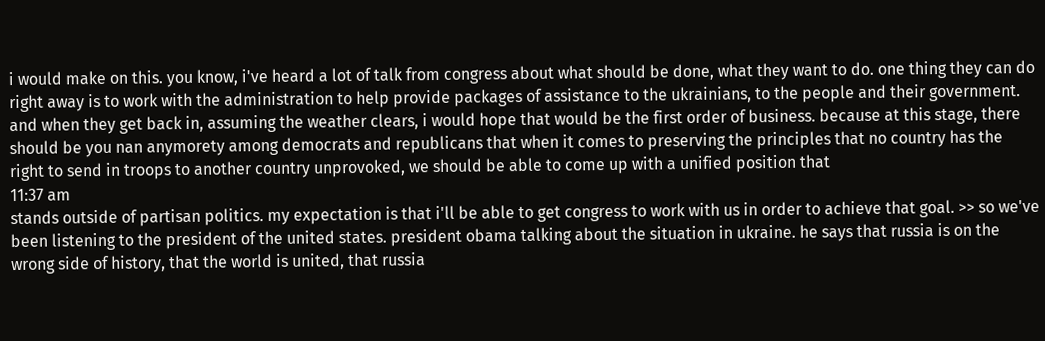i would make on this. you know, i've heard a lot of talk from congress about what should be done, what they want to do. one thing they can do right away is to work with the administration to help provide packages of assistance to the ukrainians, to the people and their government. and when they get back in, assuming the weather clears, i would hope that would be the first order of business. because at this stage, there should be you nan anymorety among democrats and republicans that when it comes to preserving the principles that no country has the right to send in troops to another country unprovoked, we should be able to come up with a unified position that
11:37 am
stands outside of partisan politics. my expectation is that i'll be able to get congress to work with us in order to achieve that goal. >> so we've been listening to the president of the united states. president obama talking about the situation in ukraine. he says that russia is on the wrong side of history, that the world is united, that russia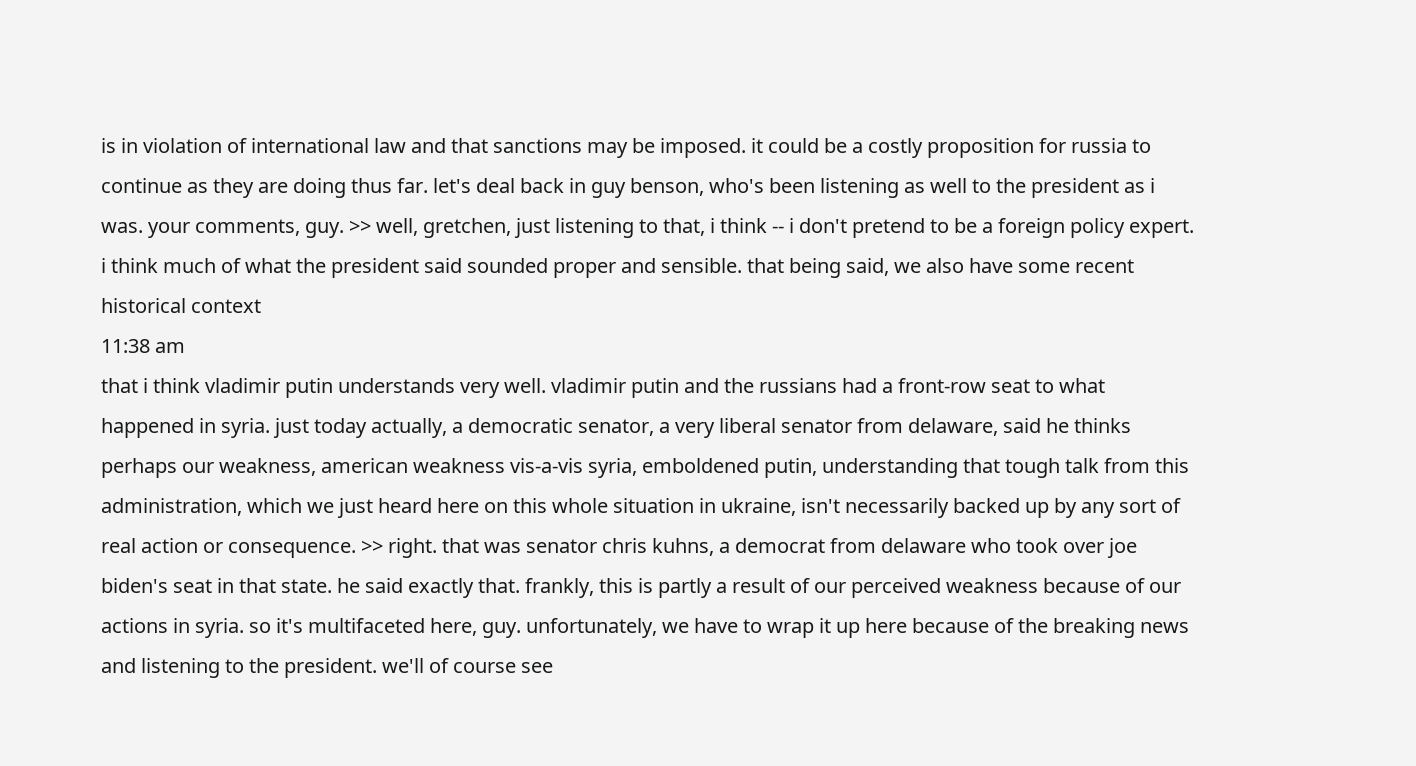is in violation of international law and that sanctions may be imposed. it could be a costly proposition for russia to continue as they are doing thus far. let's deal back in guy benson, who's been listening as well to the president as i was. your comments, guy. >> well, gretchen, just listening to that, i think -- i don't pretend to be a foreign policy expert. i think much of what the president said sounded proper and sensible. that being said, we also have some recent historical context
11:38 am
that i think vladimir putin understands very well. vladimir putin and the russians had a front-row seat to what happened in syria. just today actually, a democratic senator, a very liberal senator from delaware, said he thinks perhaps our weakness, american weakness vis-a-vis syria, emboldened putin, understanding that tough talk from this administration, which we just heard here on this whole situation in ukraine, isn't necessarily backed up by any sort of real action or consequence. >> right. that was senator chris kuhns, a democrat from delaware who took over joe biden's seat in that state. he said exactly that. frankly, this is partly a result of our perceived weakness because of our actions in syria. so it's multifaceted here, guy. unfortunately, we have to wrap it up here because of the breaking news and listening to the president. we'll of course see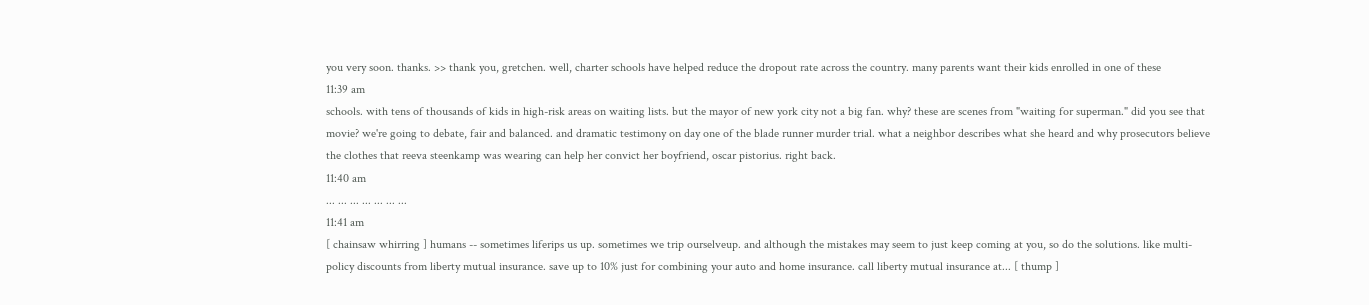you very soon. thanks. >> thank you, gretchen. well, charter schools have helped reduce the dropout rate across the country. many parents want their kids enrolled in one of these
11:39 am
schools. with tens of thousands of kids in high-risk areas on waiting lists. but the mayor of new york city not a big fan. why? these are scenes from "waiting for superman." did you see that movie? we're going to debate, fair and balanced. and dramatic testimony on day one of the blade runner murder trial. what a neighbor describes what she heard and why prosecutors believe the clothes that reeva steenkamp was wearing can help her convict her boyfriend, oscar pistorius. right back.
11:40 am
... ... ... ... ... ... ...
11:41 am
[ chainsaw whirring ] humans -- sometimes liferips us up. sometimes we trip ourselveup. and although the mistakes may seem to just keep coming at you, so do the solutions. like multi-policy discounts from liberty mutual insurance. save up to 10% just for combining your auto and home insurance. call liberty mutual insurance at... [ thump ]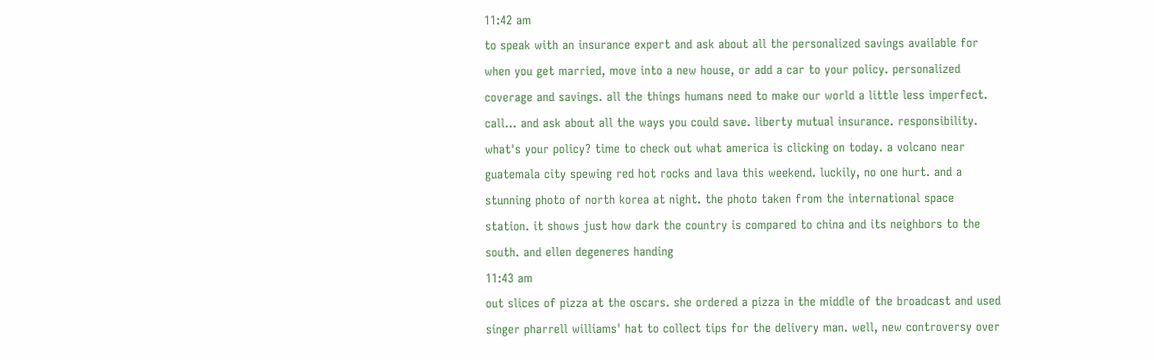11:42 am
to speak with an insurance expert and ask about all the personalized savings available for when you get married, move into a new house, or add a car to your policy. personalized coverage and savings. all the things humans need to make our world a little less imperfect. call... and ask about all the ways you could save. liberty mutual insurance. responsibility. what's your policy? time to check out what america is clicking on today. a volcano near guatemala city spewing red hot rocks and lava this weekend. luckily, no one hurt. and a stunning photo of north korea at night. the photo taken from the international space station. it shows just how dark the country is compared to china and its neighbors to the south. and ellen degeneres handing
11:43 am
out slices of pizza at the oscars. she ordered a pizza in the middle of the broadcast and used singer pharrell williams' hat to collect tips for the delivery man. well, new controversy over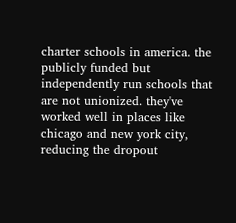charter schools in america. the publicly funded but independently run schools that are not unionized. they've worked well in places like chicago and new york city, reducing the dropout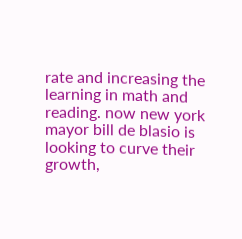rate and increasing the learning in math and reading. now new york mayor bill de blasio is looking to curve their growth,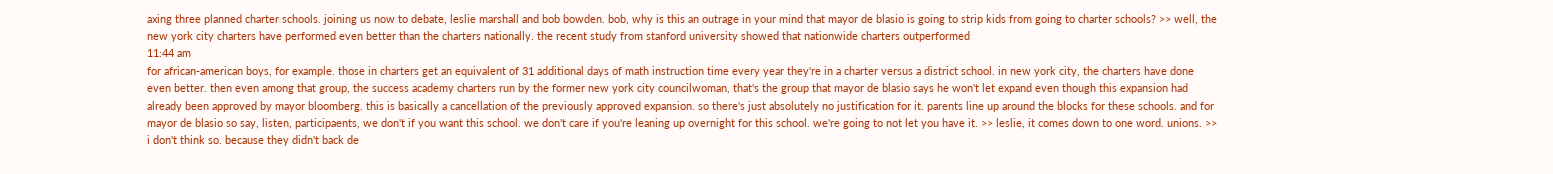axing three planned charter schools. joining us now to debate, leslie marshall and bob bowden. bob, why is this an outrage in your mind that mayor de blasio is going to strip kids from going to charter schools? >> well, the new york city charters have performed even better than the charters nationally. the recent study from stanford university showed that nationwide charters outperformed
11:44 am
for african-american boys, for example. those in charters get an equivalent of 31 additional days of math instruction time every year they're in a charter versus a district school. in new york city, the charters have done even better. then even among that group, the success academy charters run by the former new york city councilwoman, that's the group that mayor de blasio says he won't let expand even though this expansion had already been approved by mayor bloomberg. this is basically a cancellation of the previously approved expansion. so there's just absolutely no justification for it. parents line up around the blocks for these schools. and for mayor de blasio so say, listen, participaents, we don't if you want this school. we don't care if you're leaning up overnight for this school. we're going to not let you have it. >> leslie, it comes down to one word. unions. >> i don't think so. because they didn't back de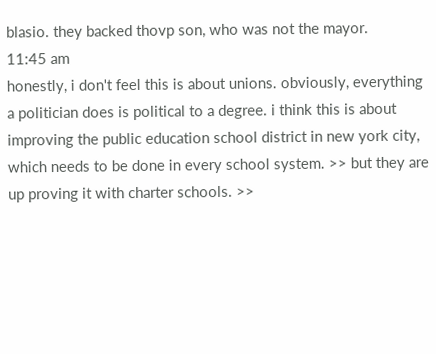blasio. they backed thovp son, who was not the mayor.
11:45 am
honestly, i don't feel this is about unions. obviously, everything a politician does is political to a degree. i think this is about improving the public education school district in new york city, which needs to be done in every school system. >> but they are up proving it with charter schools. >>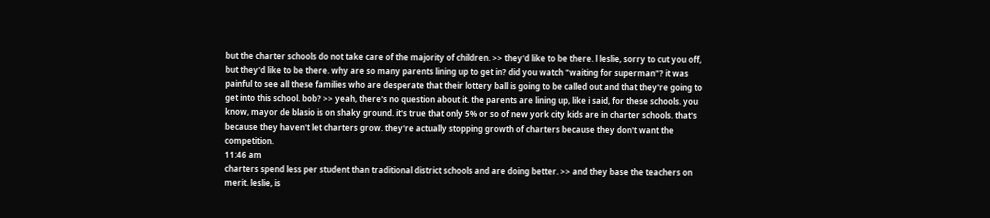but the charter schools do not take care of the majority of children. >> they'd like to be there. l leslie, sorry to cut you off, but they'd like to be there. why are so many parents lining up to get in? did you watch "waiting for superman"? it was painful to see all these families who are desperate that their lottery ball is going to be called out and that they're going to get into this school. bob? >> yeah, there's no question about it. the parents are lining up, like i said, for these schools. you know, mayor de blasio is on shaky ground. it's true that only 5% or so of new york city kids are in charter schools. that's because they haven't let charters grow. they're actually stopping growth of charters because they don't want the competition.
11:46 am
charters spend less per student than traditional district schools and are doing better. >> and they base the teachers on merit. leslie, is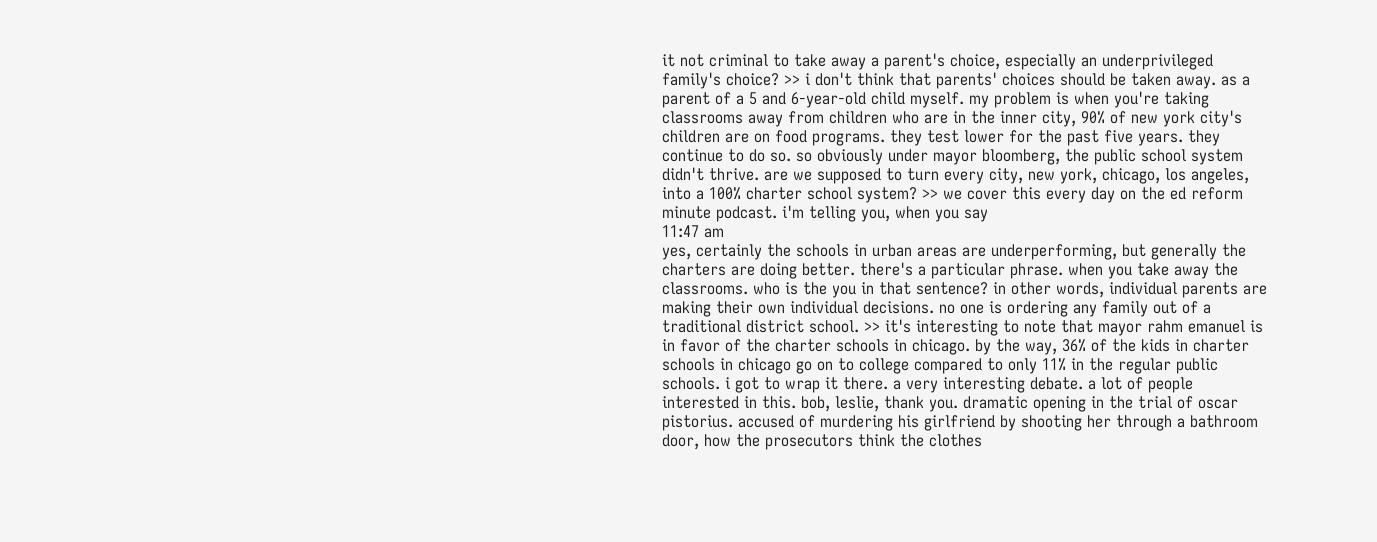it not criminal to take away a parent's choice, especially an underprivileged family's choice? >> i don't think that parents' choices should be taken away. as a parent of a 5 and 6-year-old child myself. my problem is when you're taking classrooms away from children who are in the inner city, 90% of new york city's children are on food programs. they test lower for the past five years. they continue to do so. so obviously under mayor bloomberg, the public school system didn't thrive. are we supposed to turn every city, new york, chicago, los angeles, into a 100% charter school system? >> we cover this every day on the ed reform minute podcast. i'm telling you, when you say
11:47 am
yes, certainly the schools in urban areas are underperforming, but generally the charters are doing better. there's a particular phrase. when you take away the classrooms. who is the you in that sentence? in other words, individual parents are making their own individual decisions. no one is ordering any family out of a traditional district school. >> it's interesting to note that mayor rahm emanuel is in favor of the charter schools in chicago. by the way, 36% of the kids in charter schools in chicago go on to college compared to only 11% in the regular public schools. i got to wrap it there. a very interesting debate. a lot of people interested in this. bob, leslie, thank you. dramatic opening in the trial of oscar pistorius. accused of murdering his girlfriend by shooting her through a bathroom door, how the prosecutors think the clothes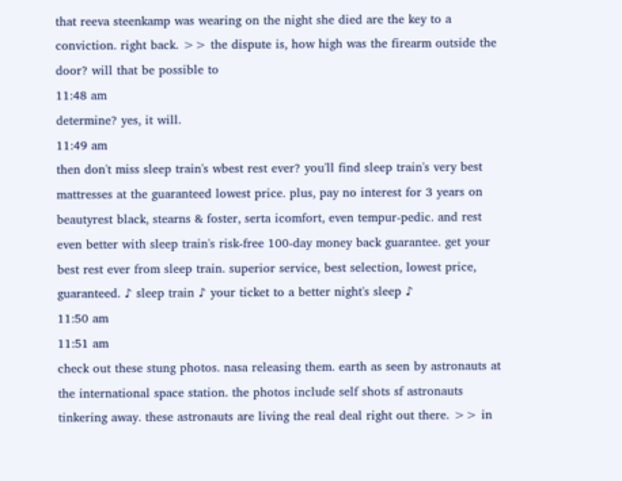that reeva steenkamp was wearing on the night she died are the key to a conviction. right back. >> the dispute is, how high was the firearm outside the door? will that be possible to
11:48 am
determine? yes, it will.
11:49 am
then don't miss sleep train's wbest rest ever? you'll find sleep train's very best mattresses at the guaranteed lowest price. plus, pay no interest for 3 years on beautyrest black, stearns & foster, serta icomfort, even tempur-pedic. and rest even better with sleep train's risk-free 100-day money back guarantee. get your best rest ever from sleep train. superior service, best selection, lowest price, guaranteed. ♪ sleep train ♪ your ticket to a better night's sleep ♪
11:50 am
11:51 am
check out these stung photos. nasa releasing them. earth as seen by astronauts at the international space station. the photos include self shots sf astronauts tinkering away. these astronauts are living the real deal right out there. >> in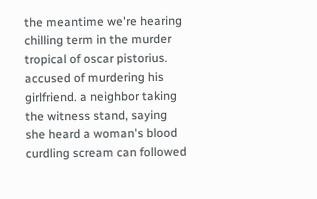the meantime we're hearing chilling term in the murder tropical of oscar pistorius. accused of murdering his girlfriend. a neighbor taking the witness stand, saying she heard a woman's blood curdling scream can followed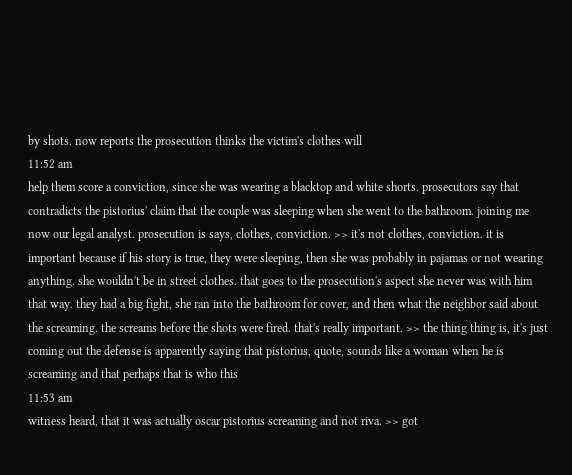by shots. now reports the prosecution thinks the victim's clothes will
11:52 am
help them score a conviction, since she was wearing a blacktop and white shorts. prosecutors say that contradicts the pistorius' claim that the couple was sleeping when she went to the bathroom. joining me now our legal analyst. prosecution is says, clothes, conviction. >> it's not clothes, conviction. it is important because if his story is true, they were sleeping, then she was probably in pajamas or not wearing anything. she wouldn't be in street clothes. that goes to the prosecution's aspect she never was with him that way. they had a big fight, she ran into the bathroom for cover, and then what the neighbor said about the screaming. the screams before the shots were fired. that's really important. >> the thing thing is, it's just coming out the defense is apparently saying that pistorius, quote, sounds like a woman when he is screaming and that perhaps that is who this
11:53 am
witness heard, that it was actually oscar pistorius screaming and not riva. >> got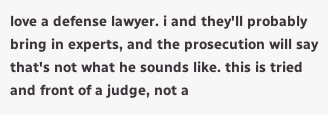love a defense lawyer. i and they'll probably bring in experts, and the prosecution will say that's not what he sounds like. this is tried and front of a judge, not a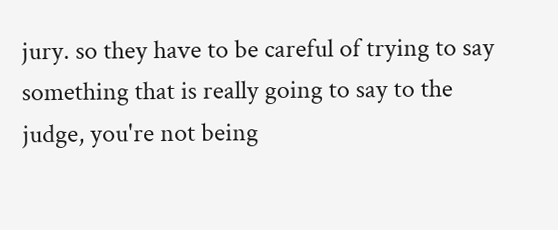jury. so they have to be careful of trying to say something that is really going to say to the judge, you're not being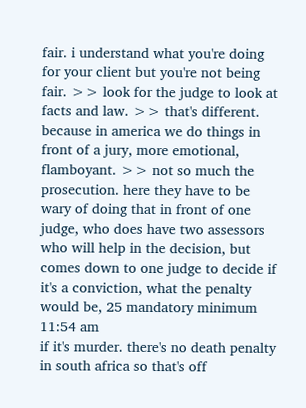fair. i understand what you're doing for your client but you're not being fair. >> look for the judge to look at facts and law. >> that's different. because in america we do things in front of a jury, more emotional, flamboyant. >> not so much the prosecution. here they have to be wary of doing that in front of one judge, who does have two assessors who will help in the decision, but comes down to one judge to decide if it's a conviction, what the penalty would be, 25 mandatory minimum
11:54 am
if it's murder. there's no death penalty in south africa so that's off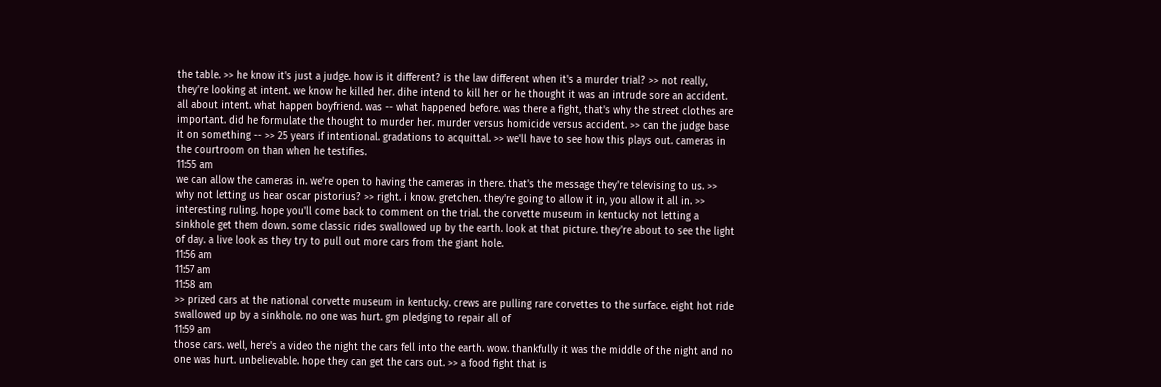the table. >> he know it's just a judge. how is it different? is the law different when it's a murder trial? >> not really, they're looking at intent. we know he killed her. dihe intend to kill her or he thought it was an intrude sore an accident. all about intent. what happen boyfriend. was -- what happened before. was there a fight, that's why the street clothes are important. did he formulate the thought to murder her. murder versus homicide versus accident. >> can the judge base it on something -- >> 25 years if intentional. gradations to acquittal. >> we'll have to see how this plays out. cameras in the courtroom on than when he testifies.
11:55 am
we can allow the cameras in. we're open to having the cameras in there. that's the message they're televising to us. >> why not letting us hear oscar pistorius? >> right. i know. gretchen. they're going to allow it in, you allow it all in. >> interesting ruling. hope you'll come back to comment on the trial. the corvette museum in kentucky not letting a sinkhole get them down. some classic rides swallowed up by the earth. look at that picture. they're about to see the light of day. a live look as they try to pull out more cars from the giant hole.
11:56 am
11:57 am
11:58 am
>> prized cars at the national corvette museum in kentucky. crews are pulling rare corvettes to the surface. eight hot ride swallowed up by a sinkhole. no one was hurt. gm pledging to repair all of
11:59 am
those cars. well, here's a video the night the cars fell into the earth. wow. thankfully it was the middle of the night and no one was hurt. unbelievable. hope they can get the cars out. >> a food fight that is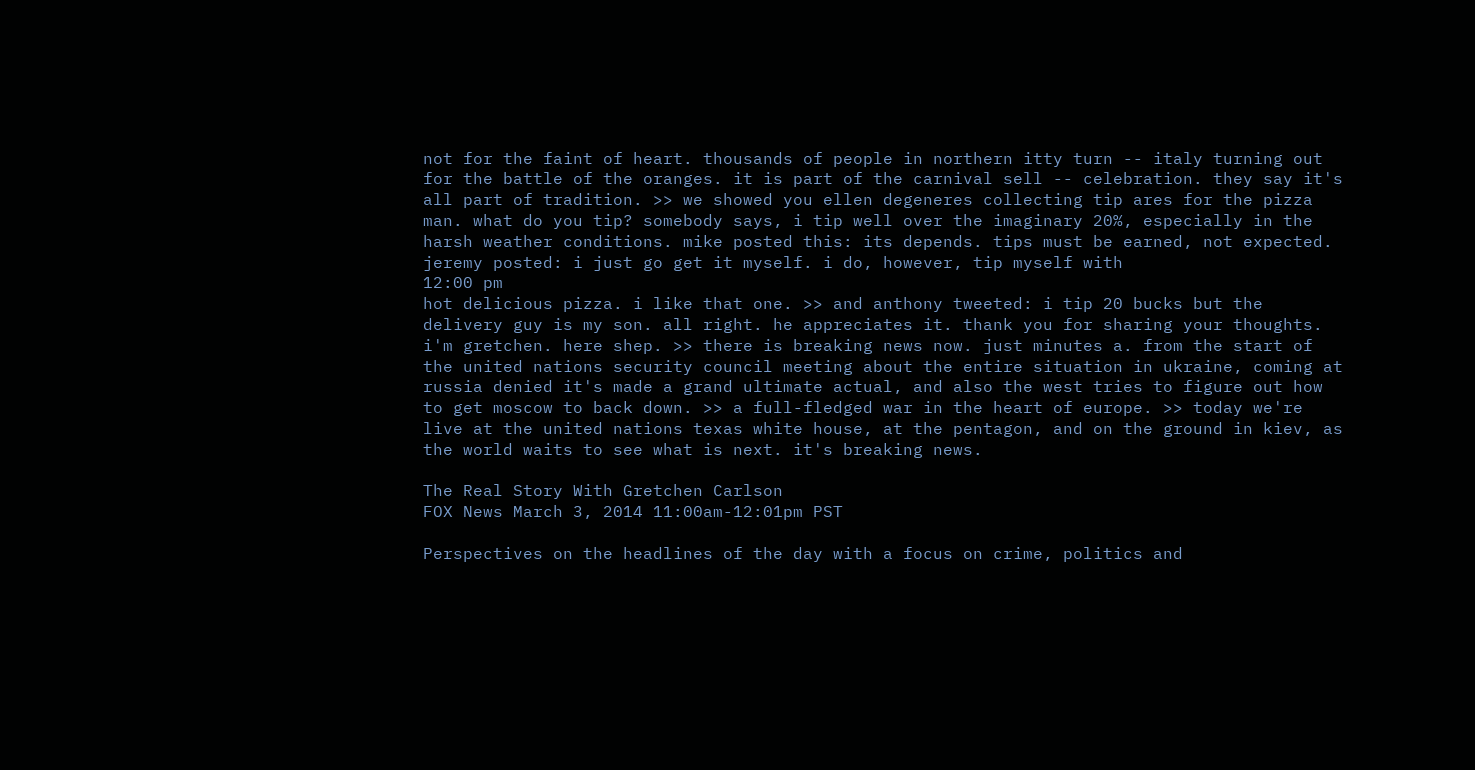not for the faint of heart. thousands of people in northern itty turn -- italy turning out for the battle of the oranges. it is part of the carnival sell -- celebration. they say it's all part of tradition. >> we showed you ellen degeneres collecting tip ares for the pizza man. what do you tip? somebody says, i tip well over the imaginary 20%, especially in the harsh weather conditions. mike posted this: its depends. tips must be earned, not expected. jeremy posted: i just go get it myself. i do, however, tip myself with
12:00 pm
hot delicious pizza. i like that one. >> and anthony tweeted: i tip 20 bucks but the delivery guy is my son. all right. he appreciates it. thank you for sharing your thoughts. i'm gretchen. here shep. >> there is breaking news now. just minutes a. from the start of the united nations security council meeting about the entire situation in ukraine, coming at russia denied it's made a grand ultimate actual, and also the west tries to figure out how to get moscow to back down. >> a full-fledged war in the heart of europe. >> today we're live at the united nations texas white house, at the pentagon, and on the ground in kiev, as the world waits to see what is next. it's breaking news.

The Real Story With Gretchen Carlson
FOX News March 3, 2014 11:00am-12:01pm PST

Perspectives on the headlines of the day with a focus on crime, politics and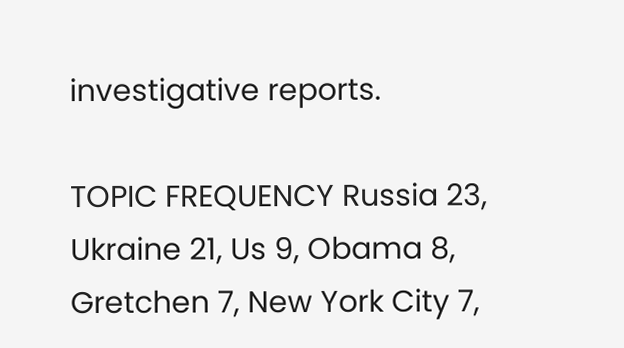investigative reports.

TOPIC FREQUENCY Russia 23, Ukraine 21, Us 9, Obama 8, Gretchen 7, New York City 7,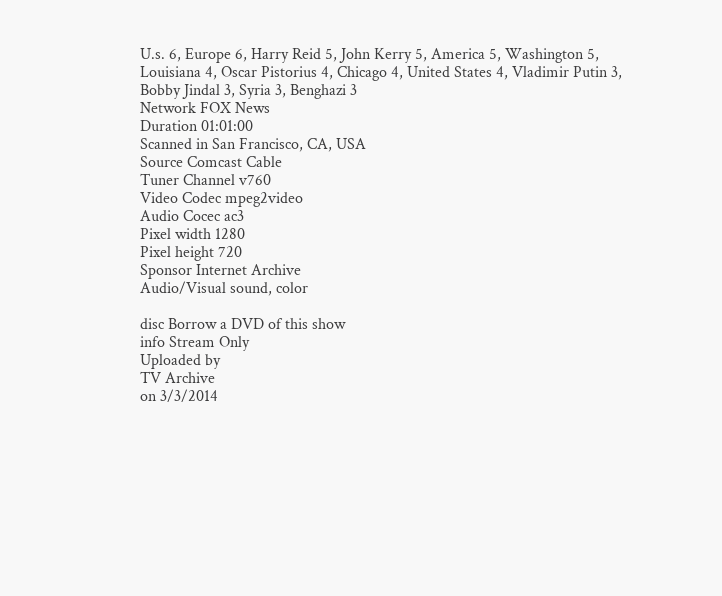U.s. 6, Europe 6, Harry Reid 5, John Kerry 5, America 5, Washington 5, Louisiana 4, Oscar Pistorius 4, Chicago 4, United States 4, Vladimir Putin 3, Bobby Jindal 3, Syria 3, Benghazi 3
Network FOX News
Duration 01:01:00
Scanned in San Francisco, CA, USA
Source Comcast Cable
Tuner Channel v760
Video Codec mpeg2video
Audio Cocec ac3
Pixel width 1280
Pixel height 720
Sponsor Internet Archive
Audio/Visual sound, color

disc Borrow a DVD of this show
info Stream Only
Uploaded by
TV Archive
on 3/3/2014